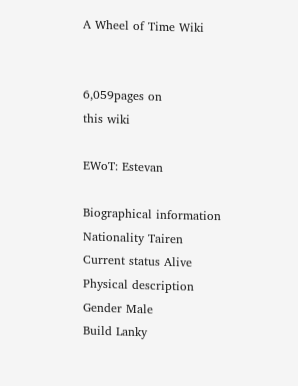A Wheel of Time Wiki


6,059pages on
this wiki

EWoT: Estevan

Biographical information
Nationality Tairen
Current status Alive
Physical description
Gender Male
Build Lanky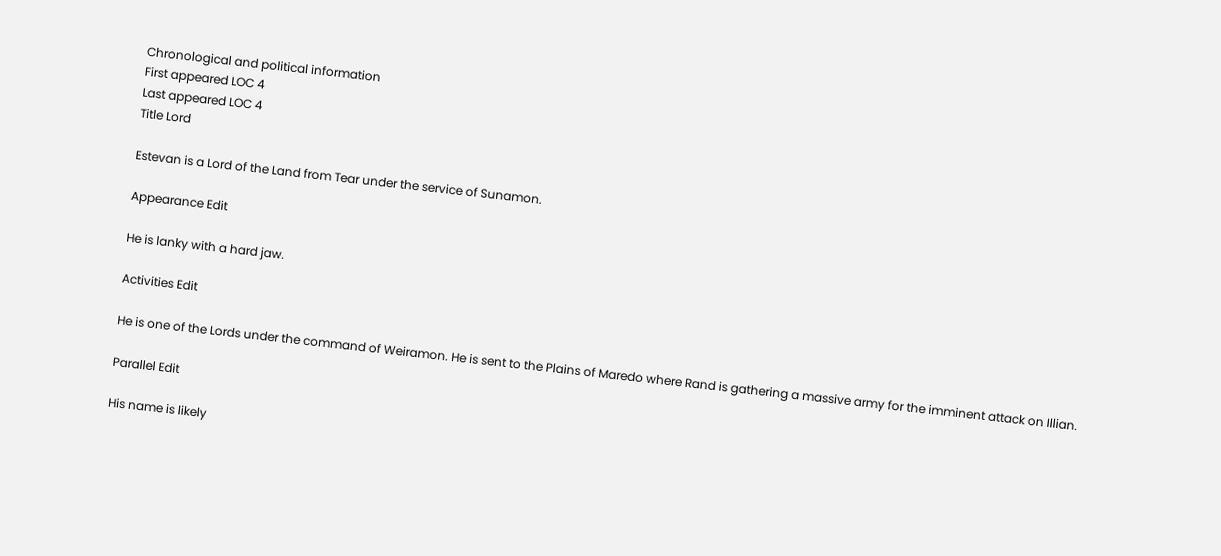Chronological and political information
First appeared LOC 4
Last appeared LOC 4
Title Lord

Estevan is a Lord of the Land from Tear under the service of Sunamon.

Appearance Edit

He is lanky with a hard jaw.

Activities Edit

He is one of the Lords under the command of Weiramon. He is sent to the Plains of Maredo where Rand is gathering a massive army for the imminent attack on Illian.

Parallel Edit

His name is likely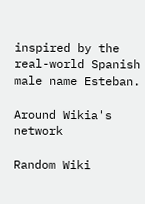inspired by the real-world Spanish male name Esteban.

Around Wikia's network

Random Wiki